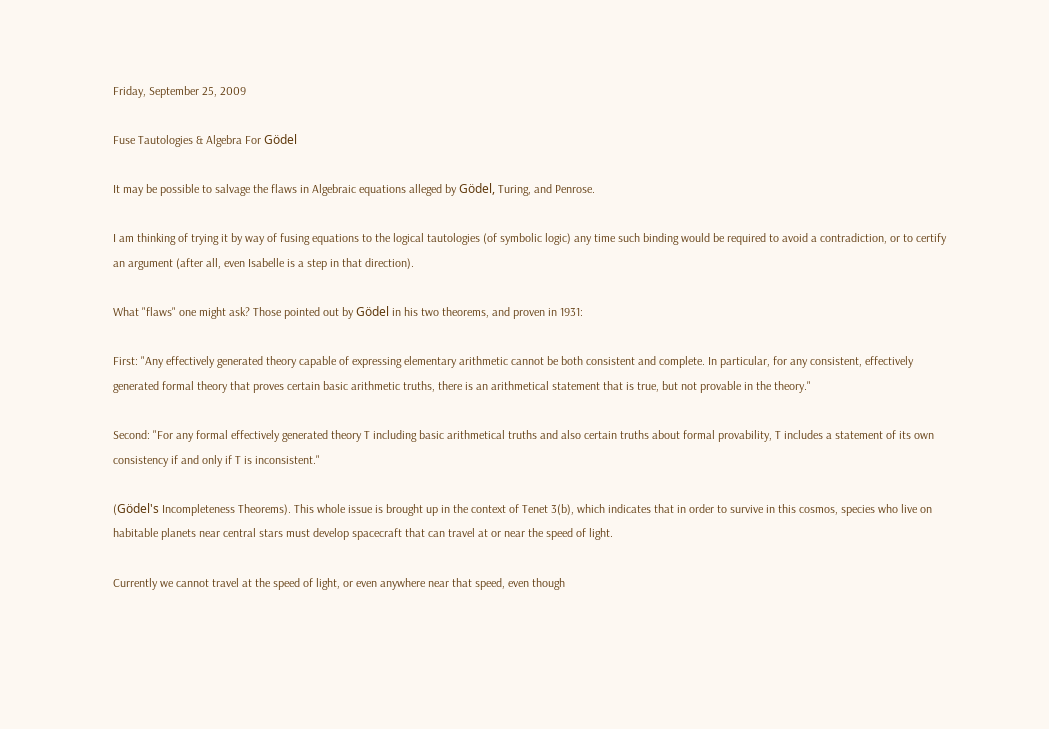Friday, September 25, 2009

Fuse Tautologies & Algebra For Gödel

It may be possible to salvage the flaws in Algebraic equations alleged by Gödel, Turing, and Penrose.

I am thinking of trying it by way of fusing equations to the logical tautologies (of symbolic logic) any time such binding would be required to avoid a contradiction, or to certify an argument (after all, even Isabelle is a step in that direction).

What "flaws" one might ask? Those pointed out by Gödel in his two theorems, and proven in 1931:

First: "Any effectively generated theory capable of expressing elementary arithmetic cannot be both consistent and complete. In particular, for any consistent, effectively generated formal theory that proves certain basic arithmetic truths, there is an arithmetical statement that is true, but not provable in the theory."

Second: "For any formal effectively generated theory T including basic arithmetical truths and also certain truths about formal provability, T includes a statement of its own consistency if and only if T is inconsistent."

(Gödel's Incompleteness Theorems). This whole issue is brought up in the context of Tenet 3(b), which indicates that in order to survive in this cosmos, species who live on habitable planets near central stars must develop spacecraft that can travel at or near the speed of light.

Currently we cannot travel at the speed of light, or even anywhere near that speed, even though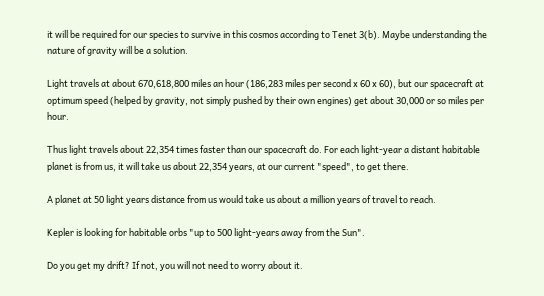it will be required for our species to survive in this cosmos according to Tenet 3(b). Maybe understanding the nature of gravity will be a solution.

Light travels at about 670,618,800 miles an hour (186,283 miles per second x 60 x 60), but our spacecraft at optimum speed (helped by gravity, not simply pushed by their own engines) get about 30,000 or so miles per hour.

Thus light travels about 22,354 times faster than our spacecraft do. For each light-year a distant habitable planet is from us, it will take us about 22,354 years, at our current "speed", to get there.

A planet at 50 light years distance from us would take us about a million years of travel to reach.

Kepler is looking for habitable orbs "up to 500 light-years away from the Sun".

Do you get my drift? If not, you will not need to worry about it.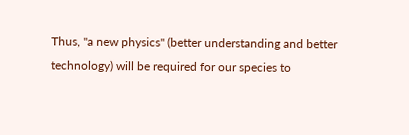Thus, "a new physics" (better understanding and better technology) will be required for our species to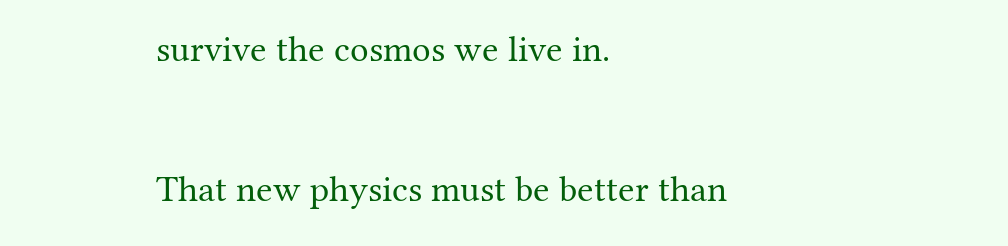survive the cosmos we live in.

That new physics must be better than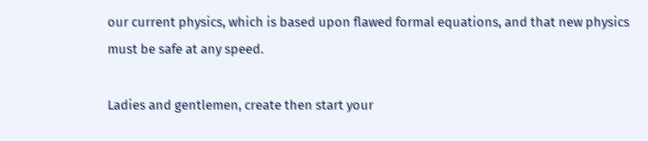our current physics, which is based upon flawed formal equations, and that new physics must be safe at any speed.

Ladies and gentlemen, create then start your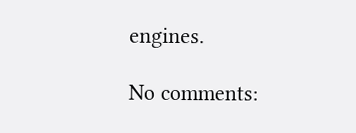engines.

No comments: